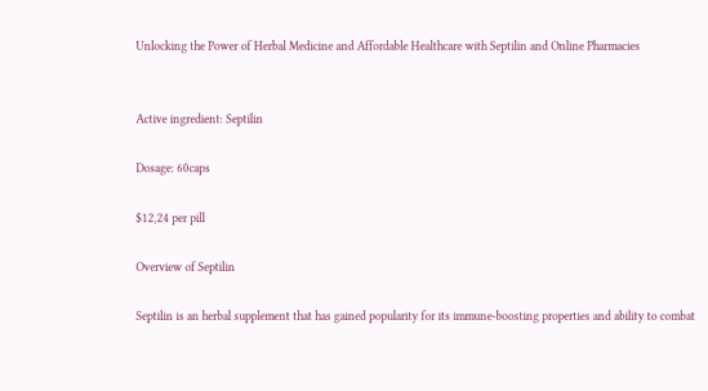Unlocking the Power of Herbal Medicine and Affordable Healthcare with Septilin and Online Pharmacies


Active ingredient: Septilin

Dosage: 60caps

$12,24 per pill

Overview of Septilin

Septilin is an herbal supplement that has gained popularity for its immune-boosting properties and ability to combat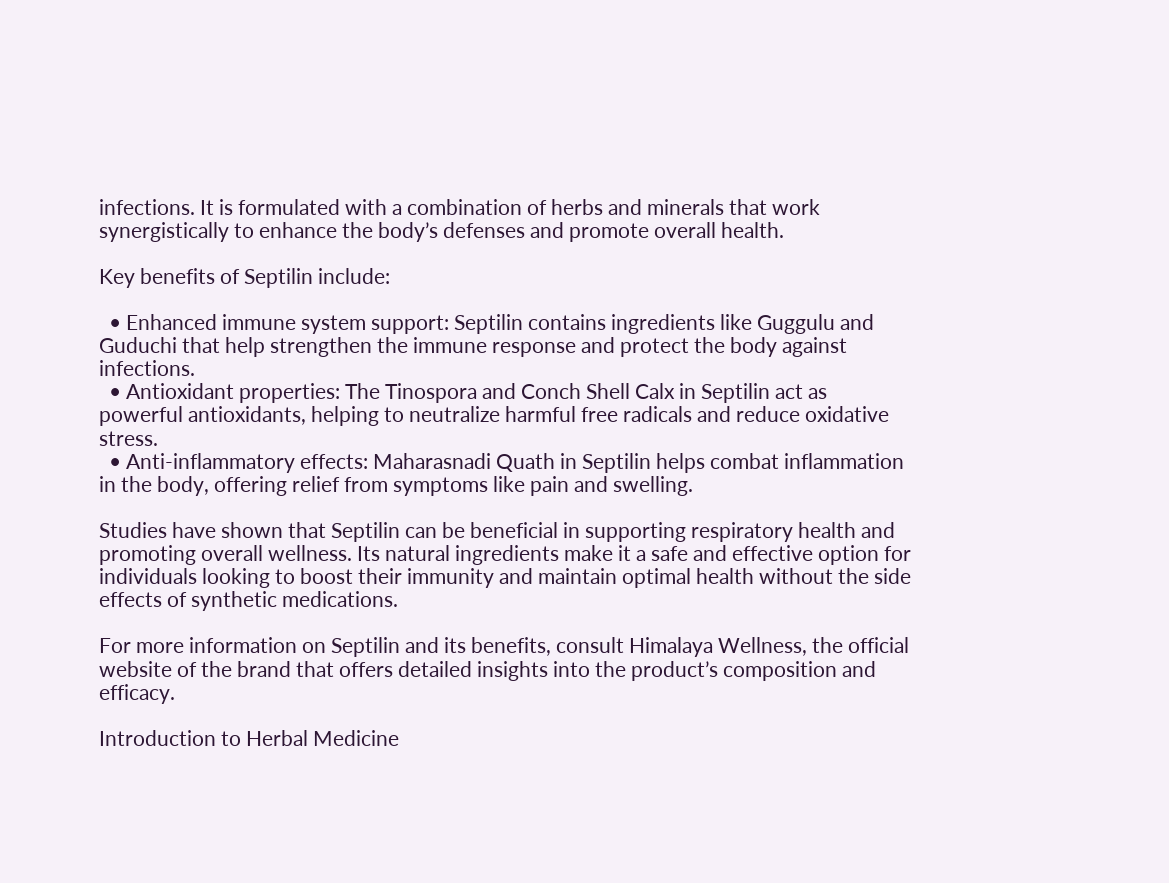infections. It is formulated with a combination of herbs and minerals that work synergistically to enhance the body’s defenses and promote overall health.

Key benefits of Septilin include:

  • Enhanced immune system support: Septilin contains ingredients like Guggulu and Guduchi that help strengthen the immune response and protect the body against infections.
  • Antioxidant properties: The Tinospora and Conch Shell Calx in Septilin act as powerful antioxidants, helping to neutralize harmful free radicals and reduce oxidative stress.
  • Anti-inflammatory effects: Maharasnadi Quath in Septilin helps combat inflammation in the body, offering relief from symptoms like pain and swelling.

Studies have shown that Septilin can be beneficial in supporting respiratory health and promoting overall wellness. Its natural ingredients make it a safe and effective option for individuals looking to boost their immunity and maintain optimal health without the side effects of synthetic medications.

For more information on Septilin and its benefits, consult Himalaya Wellness, the official website of the brand that offers detailed insights into the product’s composition and efficacy.

Introduction to Herbal Medicine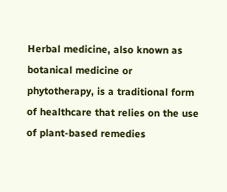Herbal medicine, also known as botanical medicine or phytotherapy, is a traditional form of healthcare that relies on the use of plant-based remedies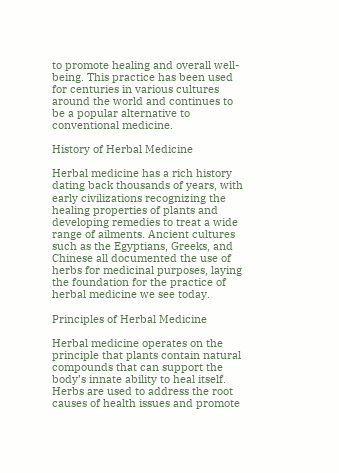to promote healing and overall well-being. This practice has been used for centuries in various cultures around the world and continues to be a popular alternative to conventional medicine.

History of Herbal Medicine

Herbal medicine has a rich history dating back thousands of years, with early civilizations recognizing the healing properties of plants and developing remedies to treat a wide range of ailments. Ancient cultures such as the Egyptians, Greeks, and Chinese all documented the use of herbs for medicinal purposes, laying the foundation for the practice of herbal medicine we see today.

Principles of Herbal Medicine

Herbal medicine operates on the principle that plants contain natural compounds that can support the body’s innate ability to heal itself. Herbs are used to address the root causes of health issues and promote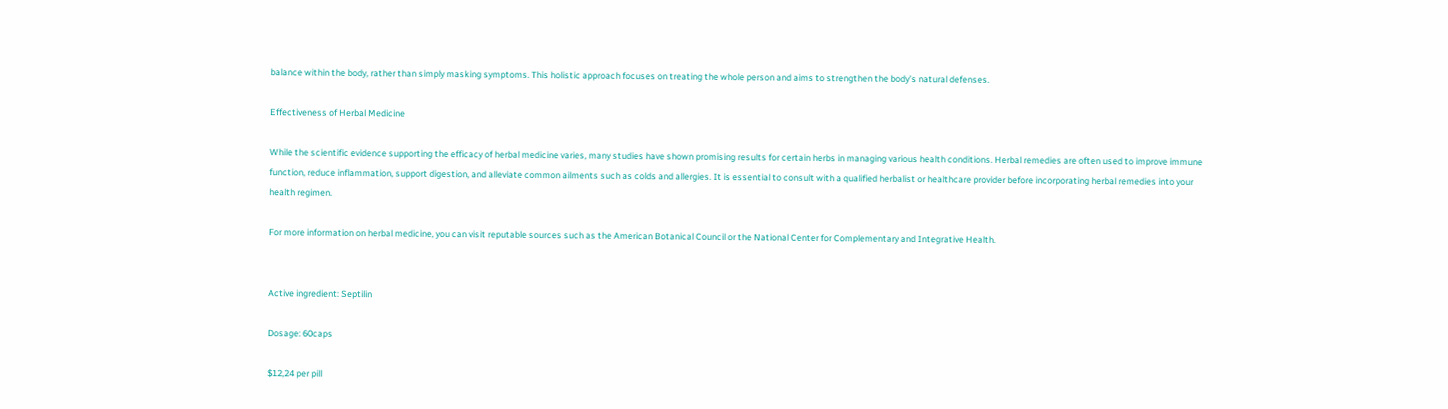balance within the body, rather than simply masking symptoms. This holistic approach focuses on treating the whole person and aims to strengthen the body’s natural defenses.

Effectiveness of Herbal Medicine

While the scientific evidence supporting the efficacy of herbal medicine varies, many studies have shown promising results for certain herbs in managing various health conditions. Herbal remedies are often used to improve immune function, reduce inflammation, support digestion, and alleviate common ailments such as colds and allergies. It is essential to consult with a qualified herbalist or healthcare provider before incorporating herbal remedies into your health regimen.

For more information on herbal medicine, you can visit reputable sources such as the American Botanical Council or the National Center for Complementary and Integrative Health.


Active ingredient: Septilin

Dosage: 60caps

$12,24 per pill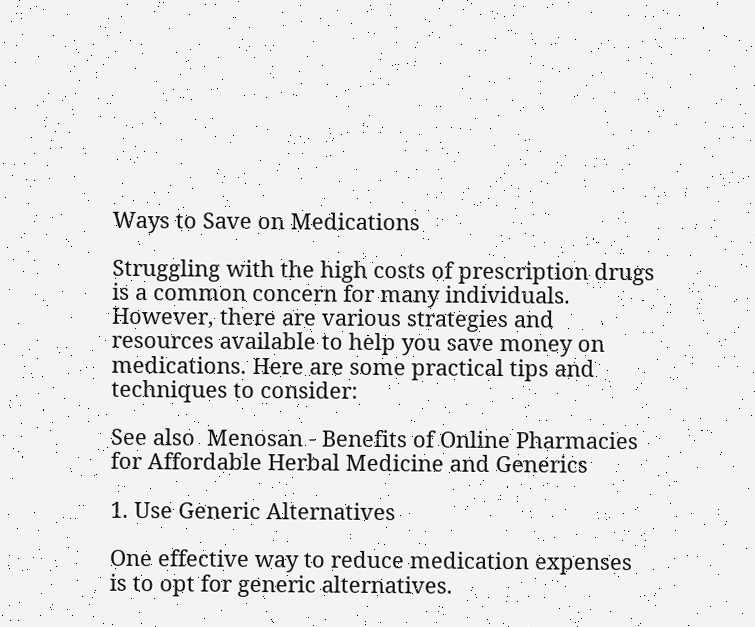Ways to Save on Medications

Struggling with the high costs of prescription drugs is a common concern for many individuals. However, there are various strategies and resources available to help you save money on medications. Here are some practical tips and techniques to consider:

See also  Menosan - Benefits of Online Pharmacies for Affordable Herbal Medicine and Generics

1. Use Generic Alternatives

One effective way to reduce medication expenses is to opt for generic alternatives.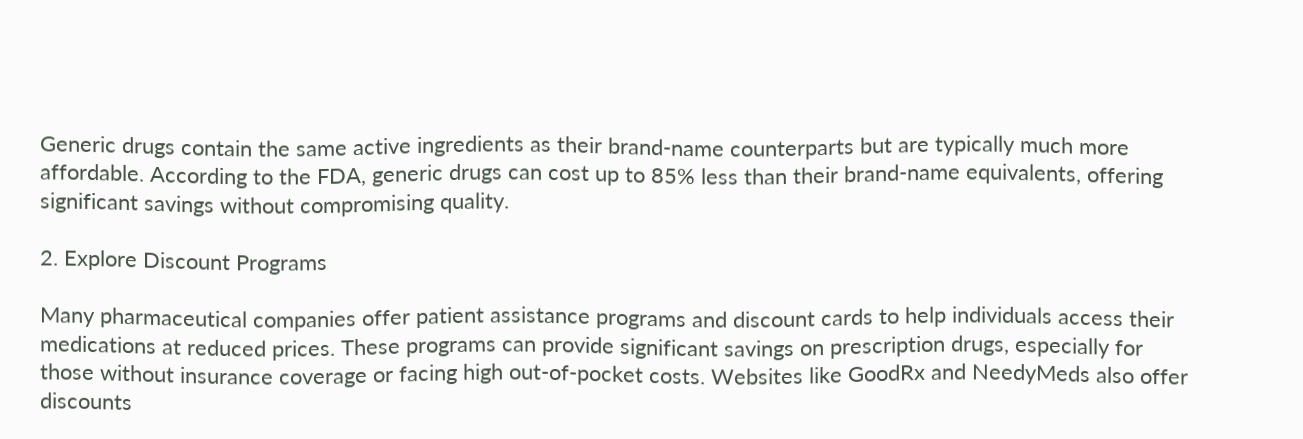Generic drugs contain the same active ingredients as their brand-name counterparts but are typically much more affordable. According to the FDA, generic drugs can cost up to 85% less than their brand-name equivalents, offering significant savings without compromising quality.

2. Explore Discount Programs

Many pharmaceutical companies offer patient assistance programs and discount cards to help individuals access their medications at reduced prices. These programs can provide significant savings on prescription drugs, especially for those without insurance coverage or facing high out-of-pocket costs. Websites like GoodRx and NeedyMeds also offer discounts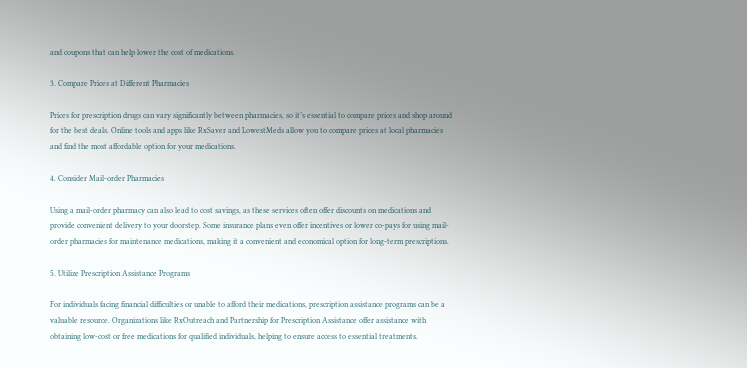and coupons that can help lower the cost of medications.

3. Compare Prices at Different Pharmacies

Prices for prescription drugs can vary significantly between pharmacies, so it’s essential to compare prices and shop around for the best deals. Online tools and apps like RxSaver and LowestMeds allow you to compare prices at local pharmacies and find the most affordable option for your medications.

4. Consider Mail-order Pharmacies

Using a mail-order pharmacy can also lead to cost savings, as these services often offer discounts on medications and provide convenient delivery to your doorstep. Some insurance plans even offer incentives or lower co-pays for using mail-order pharmacies for maintenance medications, making it a convenient and economical option for long-term prescriptions.

5. Utilize Prescription Assistance Programs

For individuals facing financial difficulties or unable to afford their medications, prescription assistance programs can be a valuable resource. Organizations like RxOutreach and Partnership for Prescription Assistance offer assistance with obtaining low-cost or free medications for qualified individuals, helping to ensure access to essential treatments.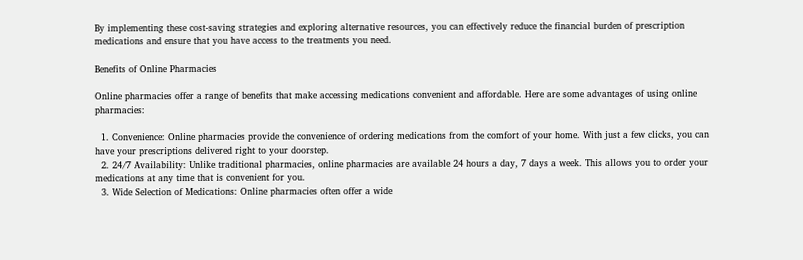By implementing these cost-saving strategies and exploring alternative resources, you can effectively reduce the financial burden of prescription medications and ensure that you have access to the treatments you need.

Benefits of Online Pharmacies

Online pharmacies offer a range of benefits that make accessing medications convenient and affordable. Here are some advantages of using online pharmacies:

  1. Convenience: Online pharmacies provide the convenience of ordering medications from the comfort of your home. With just a few clicks, you can have your prescriptions delivered right to your doorstep.
  2. 24/7 Availability: Unlike traditional pharmacies, online pharmacies are available 24 hours a day, 7 days a week. This allows you to order your medications at any time that is convenient for you.
  3. Wide Selection of Medications: Online pharmacies often offer a wide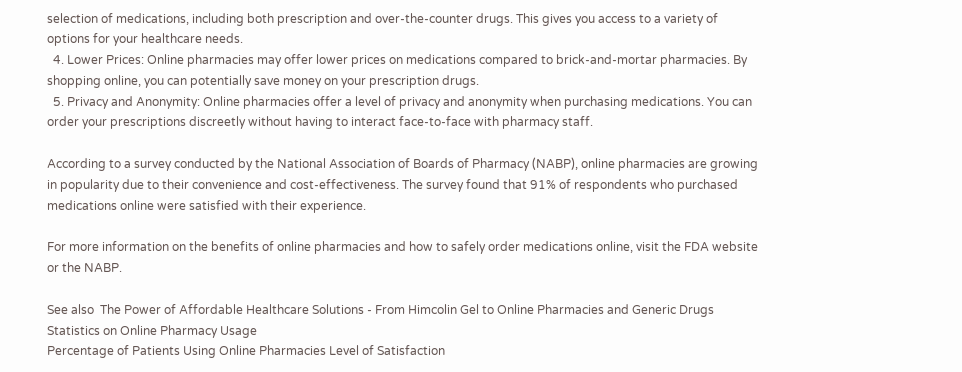selection of medications, including both prescription and over-the-counter drugs. This gives you access to a variety of options for your healthcare needs.
  4. Lower Prices: Online pharmacies may offer lower prices on medications compared to brick-and-mortar pharmacies. By shopping online, you can potentially save money on your prescription drugs.
  5. Privacy and Anonymity: Online pharmacies offer a level of privacy and anonymity when purchasing medications. You can order your prescriptions discreetly without having to interact face-to-face with pharmacy staff.

According to a survey conducted by the National Association of Boards of Pharmacy (NABP), online pharmacies are growing in popularity due to their convenience and cost-effectiveness. The survey found that 91% of respondents who purchased medications online were satisfied with their experience.

For more information on the benefits of online pharmacies and how to safely order medications online, visit the FDA website or the NABP.

See also  The Power of Affordable Healthcare Solutions - From Himcolin Gel to Online Pharmacies and Generic Drugs
Statistics on Online Pharmacy Usage
Percentage of Patients Using Online Pharmacies Level of Satisfaction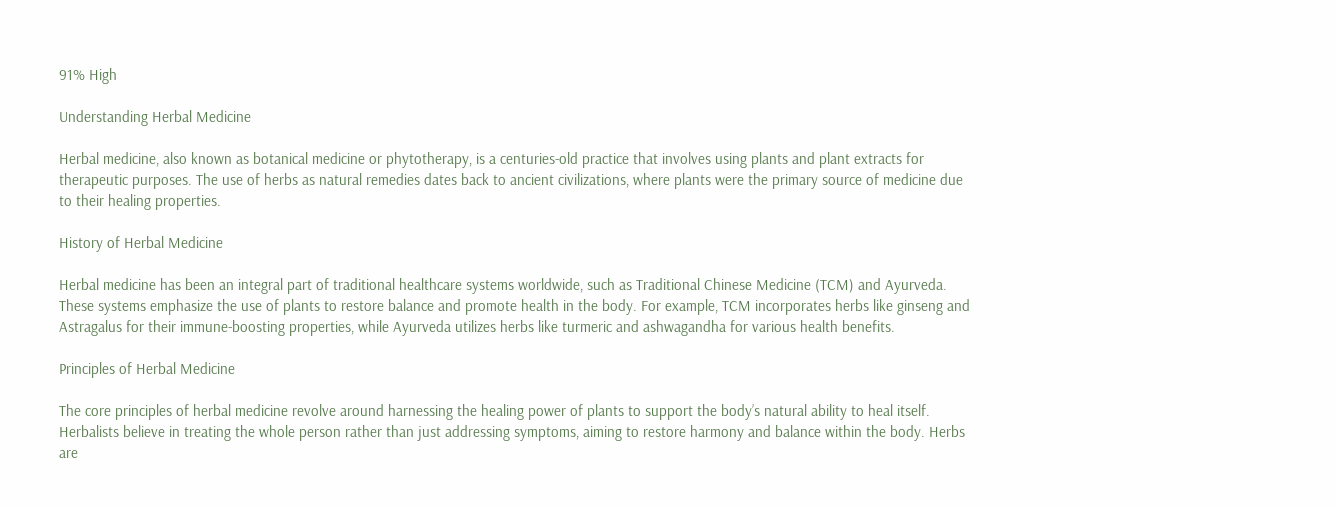91% High

Understanding Herbal Medicine

Herbal medicine, also known as botanical medicine or phytotherapy, is a centuries-old practice that involves using plants and plant extracts for therapeutic purposes. The use of herbs as natural remedies dates back to ancient civilizations, where plants were the primary source of medicine due to their healing properties.

History of Herbal Medicine

Herbal medicine has been an integral part of traditional healthcare systems worldwide, such as Traditional Chinese Medicine (TCM) and Ayurveda. These systems emphasize the use of plants to restore balance and promote health in the body. For example, TCM incorporates herbs like ginseng and Astragalus for their immune-boosting properties, while Ayurveda utilizes herbs like turmeric and ashwagandha for various health benefits.

Principles of Herbal Medicine

The core principles of herbal medicine revolve around harnessing the healing power of plants to support the body’s natural ability to heal itself. Herbalists believe in treating the whole person rather than just addressing symptoms, aiming to restore harmony and balance within the body. Herbs are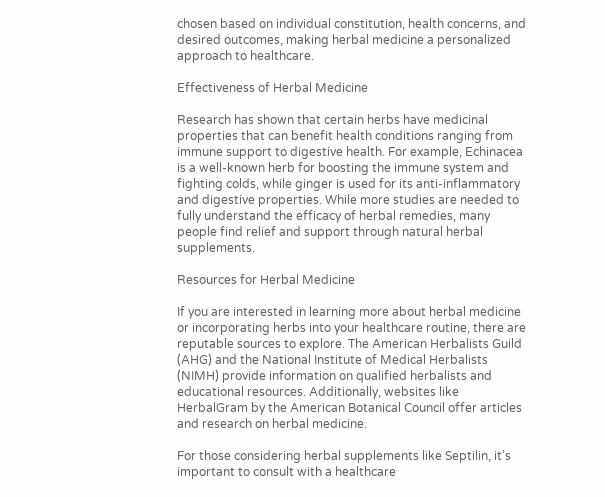chosen based on individual constitution, health concerns, and desired outcomes, making herbal medicine a personalized approach to healthcare.

Effectiveness of Herbal Medicine

Research has shown that certain herbs have medicinal properties that can benefit health conditions ranging from immune support to digestive health. For example, Echinacea is a well-known herb for boosting the immune system and fighting colds, while ginger is used for its anti-inflammatory and digestive properties. While more studies are needed to fully understand the efficacy of herbal remedies, many people find relief and support through natural herbal supplements.

Resources for Herbal Medicine

If you are interested in learning more about herbal medicine or incorporating herbs into your healthcare routine, there are reputable sources to explore. The American Herbalists Guild (AHG) and the National Institute of Medical Herbalists (NIMH) provide information on qualified herbalists and educational resources. Additionally, websites like HerbalGram by the American Botanical Council offer articles and research on herbal medicine.

For those considering herbal supplements like Septilin, it’s important to consult with a healthcare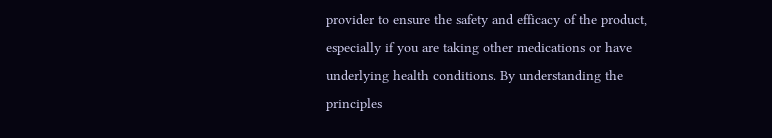provider to ensure the safety and efficacy of the product, especially if you are taking other medications or have underlying health conditions. By understanding the principles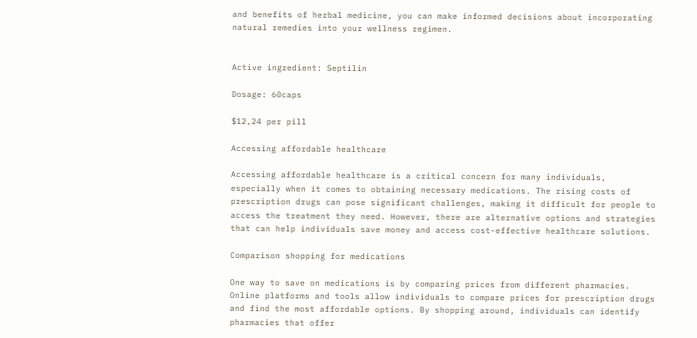and benefits of herbal medicine, you can make informed decisions about incorporating natural remedies into your wellness regimen.


Active ingredient: Septilin

Dosage: 60caps

$12,24 per pill

Accessing affordable healthcare

Accessing affordable healthcare is a critical concern for many individuals, especially when it comes to obtaining necessary medications. The rising costs of prescription drugs can pose significant challenges, making it difficult for people to access the treatment they need. However, there are alternative options and strategies that can help individuals save money and access cost-effective healthcare solutions.

Comparison shopping for medications

One way to save on medications is by comparing prices from different pharmacies. Online platforms and tools allow individuals to compare prices for prescription drugs and find the most affordable options. By shopping around, individuals can identify pharmacies that offer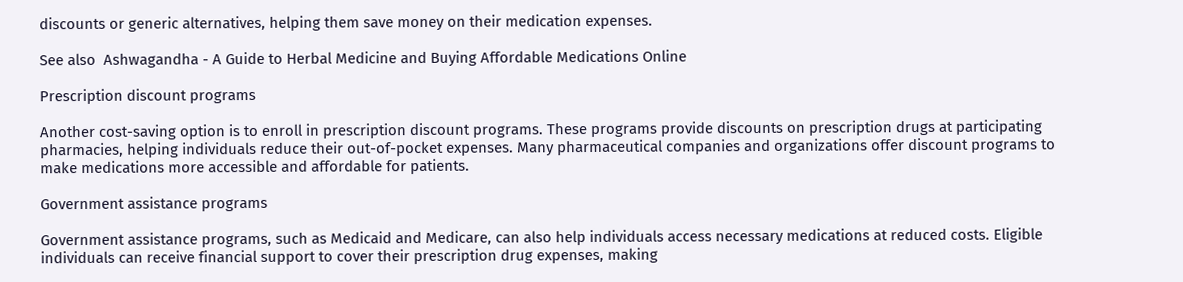discounts or generic alternatives, helping them save money on their medication expenses.

See also  Ashwagandha - A Guide to Herbal Medicine and Buying Affordable Medications Online

Prescription discount programs

Another cost-saving option is to enroll in prescription discount programs. These programs provide discounts on prescription drugs at participating pharmacies, helping individuals reduce their out-of-pocket expenses. Many pharmaceutical companies and organizations offer discount programs to make medications more accessible and affordable for patients.

Government assistance programs

Government assistance programs, such as Medicaid and Medicare, can also help individuals access necessary medications at reduced costs. Eligible individuals can receive financial support to cover their prescription drug expenses, making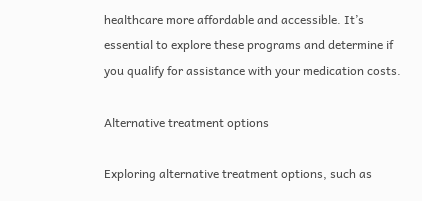healthcare more affordable and accessible. It’s essential to explore these programs and determine if you qualify for assistance with your medication costs.

Alternative treatment options

Exploring alternative treatment options, such as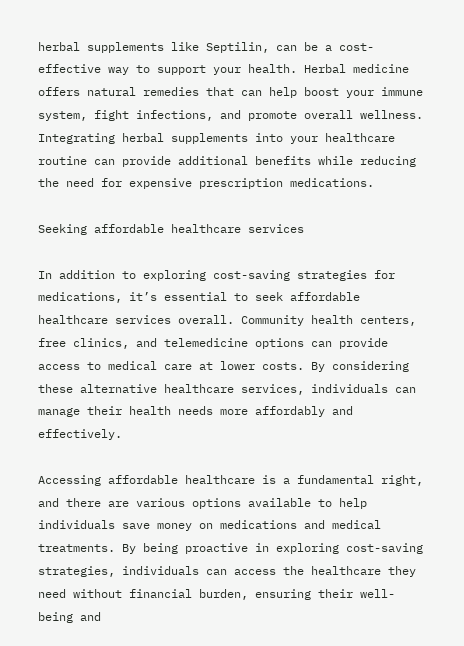herbal supplements like Septilin, can be a cost-effective way to support your health. Herbal medicine offers natural remedies that can help boost your immune system, fight infections, and promote overall wellness. Integrating herbal supplements into your healthcare routine can provide additional benefits while reducing the need for expensive prescription medications.

Seeking affordable healthcare services

In addition to exploring cost-saving strategies for medications, it’s essential to seek affordable healthcare services overall. Community health centers, free clinics, and telemedicine options can provide access to medical care at lower costs. By considering these alternative healthcare services, individuals can manage their health needs more affordably and effectively.

Accessing affordable healthcare is a fundamental right, and there are various options available to help individuals save money on medications and medical treatments. By being proactive in exploring cost-saving strategies, individuals can access the healthcare they need without financial burden, ensuring their well-being and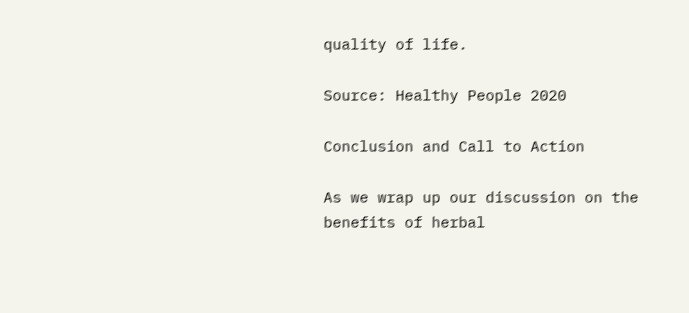quality of life.

Source: Healthy People 2020

Conclusion and Call to Action

As we wrap up our discussion on the benefits of herbal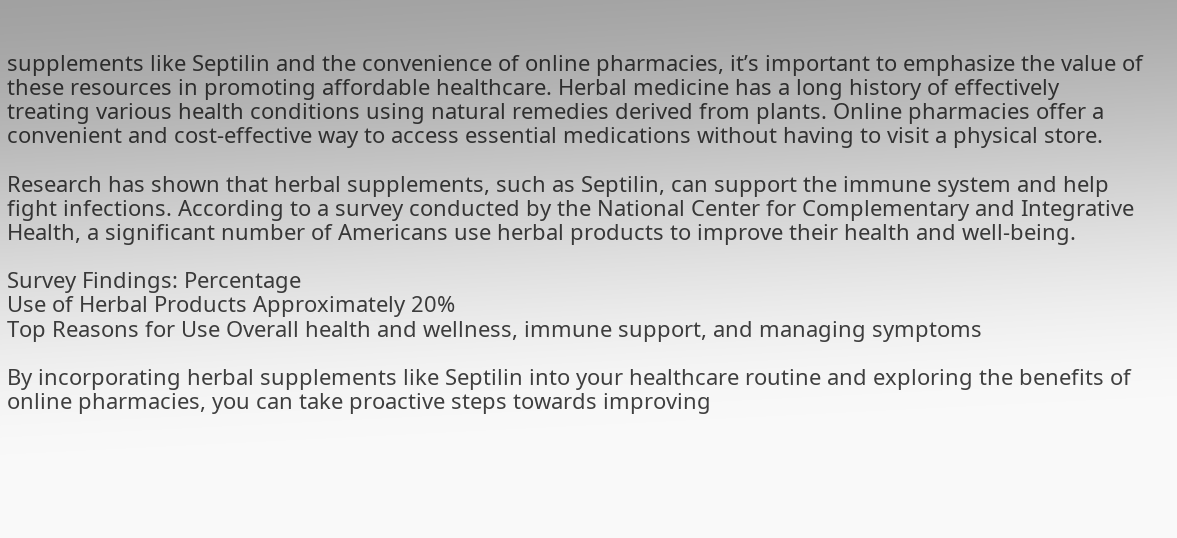supplements like Septilin and the convenience of online pharmacies, it’s important to emphasize the value of these resources in promoting affordable healthcare. Herbal medicine has a long history of effectively treating various health conditions using natural remedies derived from plants. Online pharmacies offer a convenient and cost-effective way to access essential medications without having to visit a physical store.

Research has shown that herbal supplements, such as Septilin, can support the immune system and help fight infections. According to a survey conducted by the National Center for Complementary and Integrative Health, a significant number of Americans use herbal products to improve their health and well-being.

Survey Findings: Percentage
Use of Herbal Products Approximately 20%
Top Reasons for Use Overall health and wellness, immune support, and managing symptoms

By incorporating herbal supplements like Septilin into your healthcare routine and exploring the benefits of online pharmacies, you can take proactive steps towards improving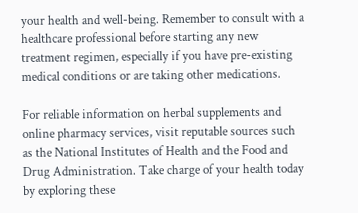your health and well-being. Remember to consult with a healthcare professional before starting any new treatment regimen, especially if you have pre-existing medical conditions or are taking other medications.

For reliable information on herbal supplements and online pharmacy services, visit reputable sources such as the National Institutes of Health and the Food and Drug Administration. Take charge of your health today by exploring these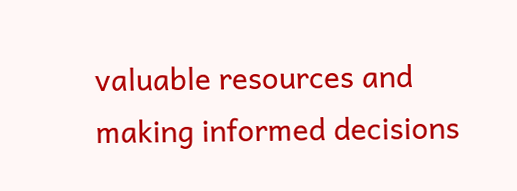valuable resources and making informed decisions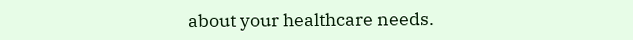about your healthcare needs.